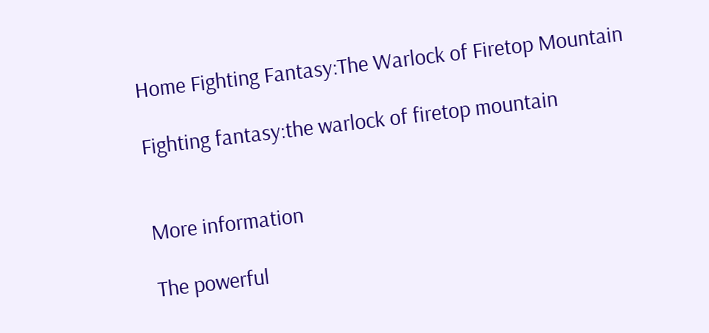Home Fighting Fantasy:The Warlock of Firetop Mountain

Fighting fantasy:the warlock of firetop mountain


More information

The powerful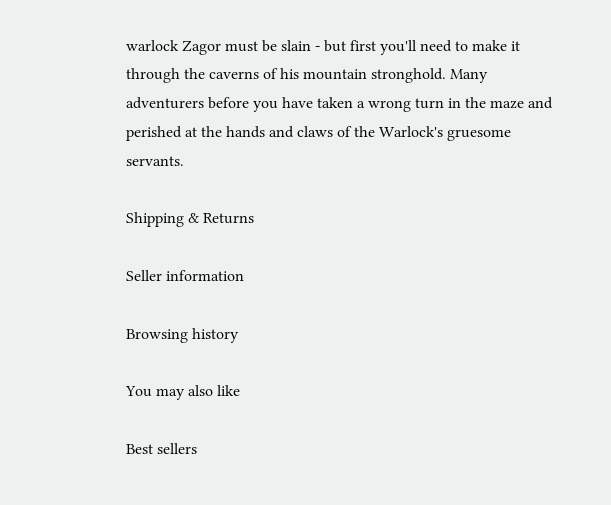warlock Zagor must be slain - but first you'll need to make it through the caverns of his mountain stronghold. Many adventurers before you have taken a wrong turn in the maze and perished at the hands and claws of the Warlock's gruesome servants.

Shipping & Returns

Seller information

Browsing history

You may also like

Best sellers